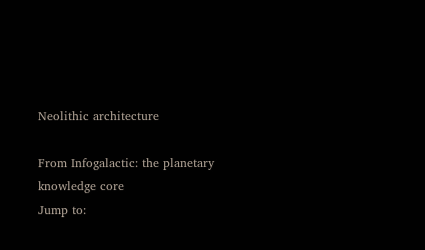Neolithic architecture

From Infogalactic: the planetary knowledge core
Jump to: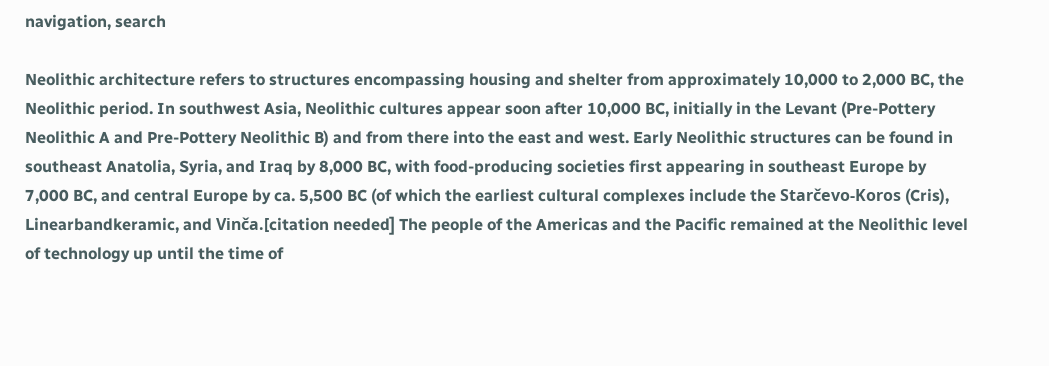navigation, search

Neolithic architecture refers to structures encompassing housing and shelter from approximately 10,000 to 2,000 BC, the Neolithic period. In southwest Asia, Neolithic cultures appear soon after 10,000 BC, initially in the Levant (Pre-Pottery Neolithic A and Pre-Pottery Neolithic B) and from there into the east and west. Early Neolithic structures can be found in southeast Anatolia, Syria, and Iraq by 8,000 BC, with food-producing societies first appearing in southeast Europe by 7,000 BC, and central Europe by ca. 5,500 BC (of which the earliest cultural complexes include the Starčevo-Koros (Cris), Linearbandkeramic, and Vinča.[citation needed] The people of the Americas and the Pacific remained at the Neolithic level of technology up until the time of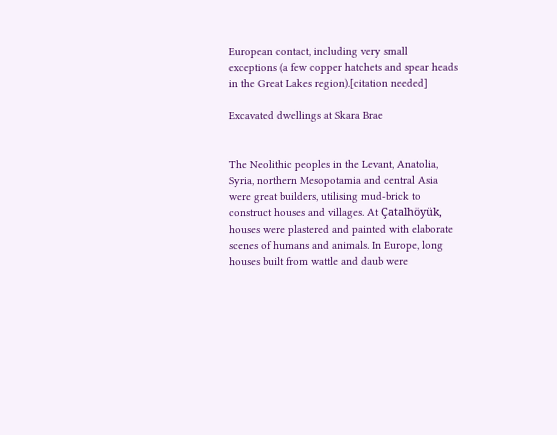European contact, including very small exceptions (a few copper hatchets and spear heads in the Great Lakes region).[citation needed]

Excavated dwellings at Skara Brae


The Neolithic peoples in the Levant, Anatolia, Syria, northern Mesopotamia and central Asia were great builders, utilising mud-brick to construct houses and villages. At Çatalhöyük, houses were plastered and painted with elaborate scenes of humans and animals. In Europe, long houses built from wattle and daub were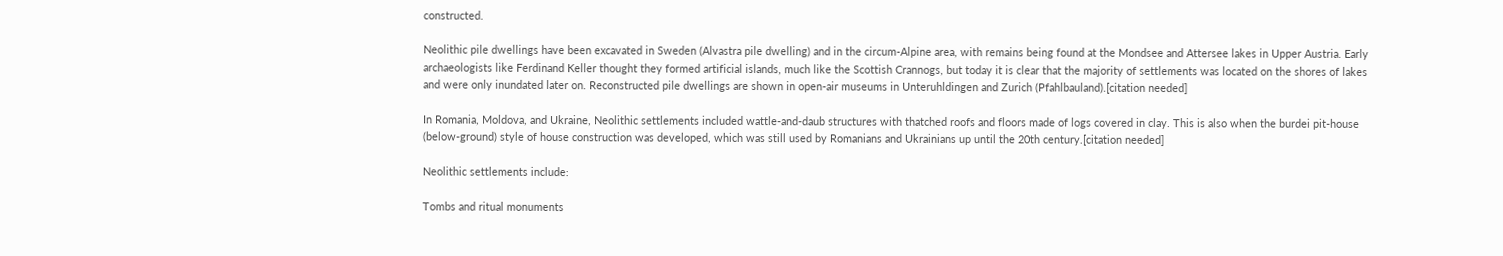constructed.

Neolithic pile dwellings have been excavated in Sweden (Alvastra pile dwelling) and in the circum-Alpine area, with remains being found at the Mondsee and Attersee lakes in Upper Austria. Early archaeologists like Ferdinand Keller thought they formed artificial islands, much like the Scottish Crannogs, but today it is clear that the majority of settlements was located on the shores of lakes and were only inundated later on. Reconstructed pile dwellings are shown in open-air museums in Unteruhldingen and Zurich (Pfahlbauland).[citation needed]

In Romania, Moldova, and Ukraine, Neolithic settlements included wattle-and-daub structures with thatched roofs and floors made of logs covered in clay. This is also when the burdei pit-house (below-ground) style of house construction was developed, which was still used by Romanians and Ukrainians up until the 20th century.[citation needed]

Neolithic settlements include:

Tombs and ritual monuments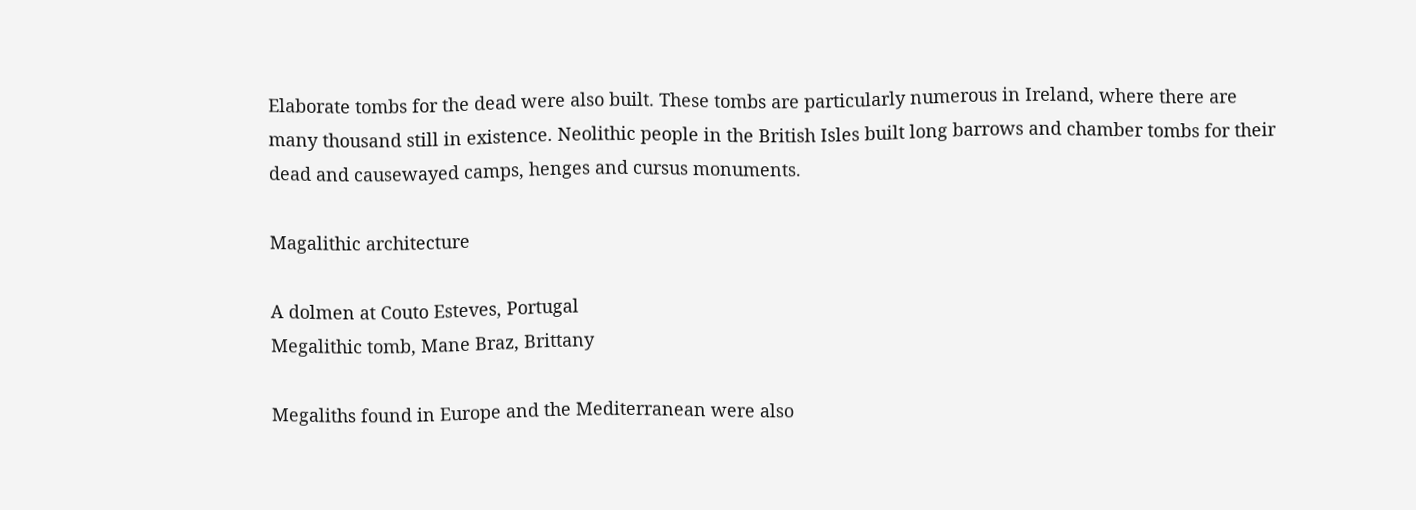Elaborate tombs for the dead were also built. These tombs are particularly numerous in Ireland, where there are many thousand still in existence. Neolithic people in the British Isles built long barrows and chamber tombs for their dead and causewayed camps, henges and cursus monuments.

Magalithic architecture

A dolmen at Couto Esteves, Portugal
Megalithic tomb, Mane Braz, Brittany

Megaliths found in Europe and the Mediterranean were also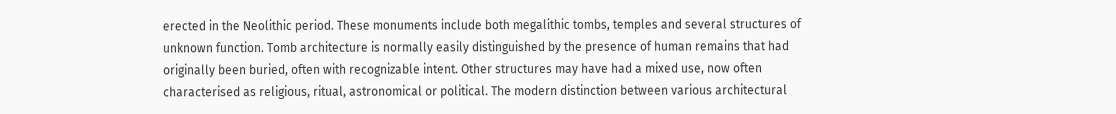erected in the Neolithic period. These monuments include both megalithic tombs, temples and several structures of unknown function. Tomb architecture is normally easily distinguished by the presence of human remains that had originally been buried, often with recognizable intent. Other structures may have had a mixed use, now often characterised as religious, ritual, astronomical or political. The modern distinction between various architectural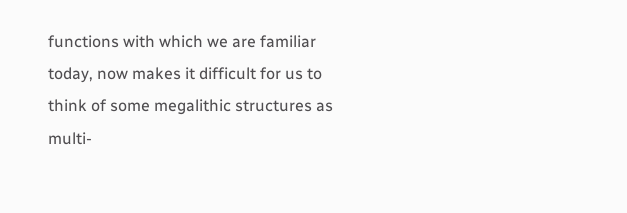functions with which we are familiar today, now makes it difficult for us to think of some megalithic structures as multi-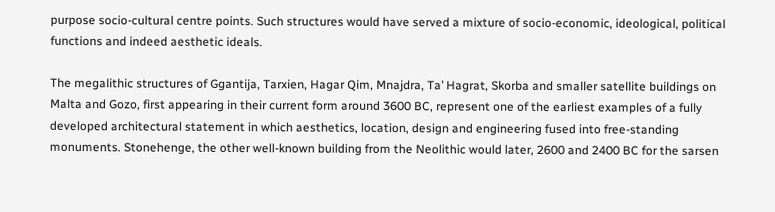purpose socio-cultural centre points. Such structures would have served a mixture of socio-economic, ideological, political functions and indeed aesthetic ideals.

The megalithic structures of Ggantija, Tarxien, Hagar Qim, Mnajdra, Ta’ Hagrat, Skorba and smaller satellite buildings on Malta and Gozo, first appearing in their current form around 3600 BC, represent one of the earliest examples of a fully developed architectural statement in which aesthetics, location, design and engineering fused into free-standing monuments. Stonehenge, the other well-known building from the Neolithic would later, 2600 and 2400 BC for the sarsen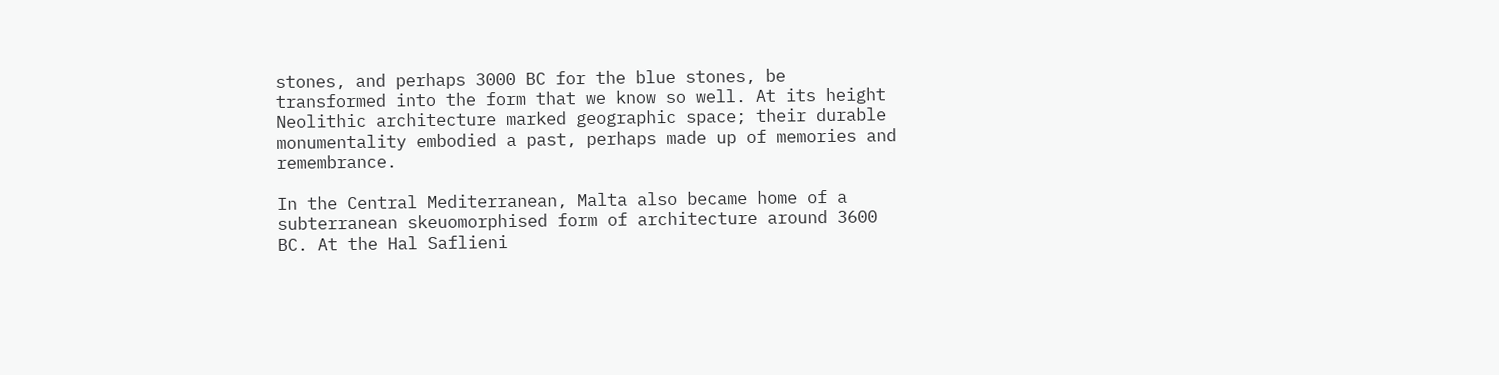stones, and perhaps 3000 BC for the blue stones, be transformed into the form that we know so well. At its height Neolithic architecture marked geographic space; their durable monumentality embodied a past, perhaps made up of memories and remembrance.

In the Central Mediterranean, Malta also became home of a subterranean skeuomorphised form of architecture around 3600 BC. At the Hal Saflieni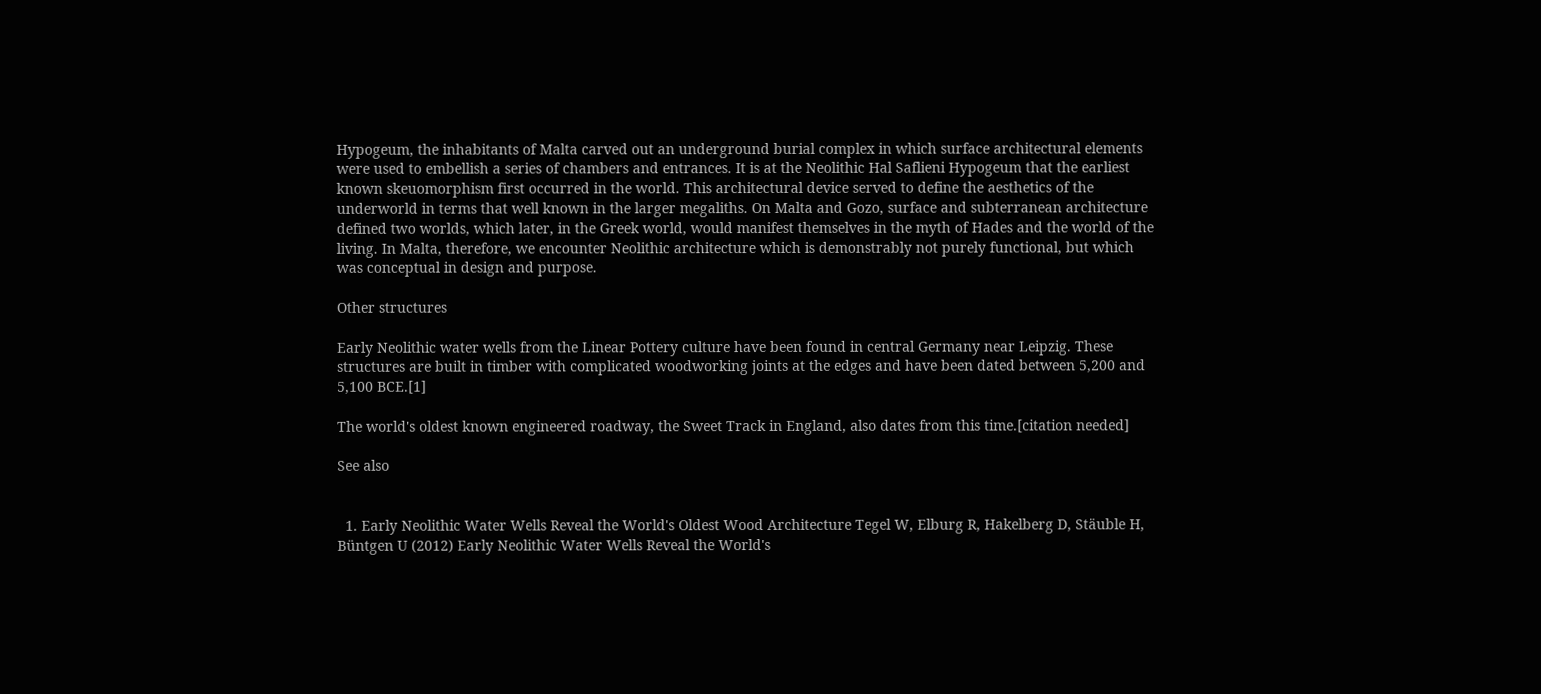Hypogeum, the inhabitants of Malta carved out an underground burial complex in which surface architectural elements were used to embellish a series of chambers and entrances. It is at the Neolithic Hal Saflieni Hypogeum that the earliest known skeuomorphism first occurred in the world. This architectural device served to define the aesthetics of the underworld in terms that well known in the larger megaliths. On Malta and Gozo, surface and subterranean architecture defined two worlds, which later, in the Greek world, would manifest themselves in the myth of Hades and the world of the living. In Malta, therefore, we encounter Neolithic architecture which is demonstrably not purely functional, but which was conceptual in design and purpose.

Other structures

Early Neolithic water wells from the Linear Pottery culture have been found in central Germany near Leipzig. These structures are built in timber with complicated woodworking joints at the edges and have been dated between 5,200 and 5,100 BCE.[1]

The world's oldest known engineered roadway, the Sweet Track in England, also dates from this time.[citation needed]

See also


  1. Early Neolithic Water Wells Reveal the World's Oldest Wood Architecture Tegel W, Elburg R, Hakelberg D, Stäuble H, Büntgen U (2012) Early Neolithic Water Wells Reveal the World's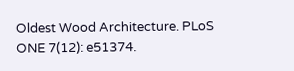Oldest Wood Architecture. PLoS ONE 7(12): e51374.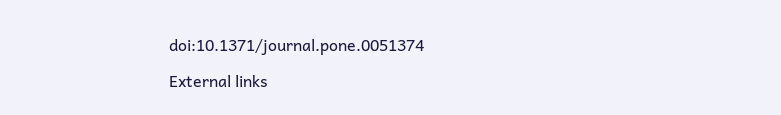doi:10.1371/journal.pone.0051374

External links